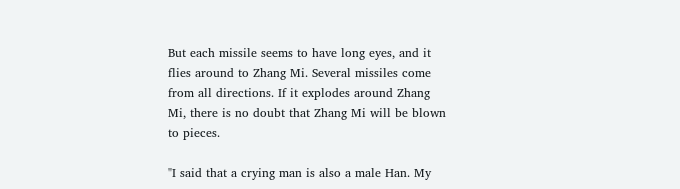But each missile seems to have long eyes, and it flies around to Zhang Mi. Several missiles come from all directions. If it explodes around Zhang Mi, there is no doubt that Zhang Mi will be blown to pieces.

"I said that a crying man is also a male Han. My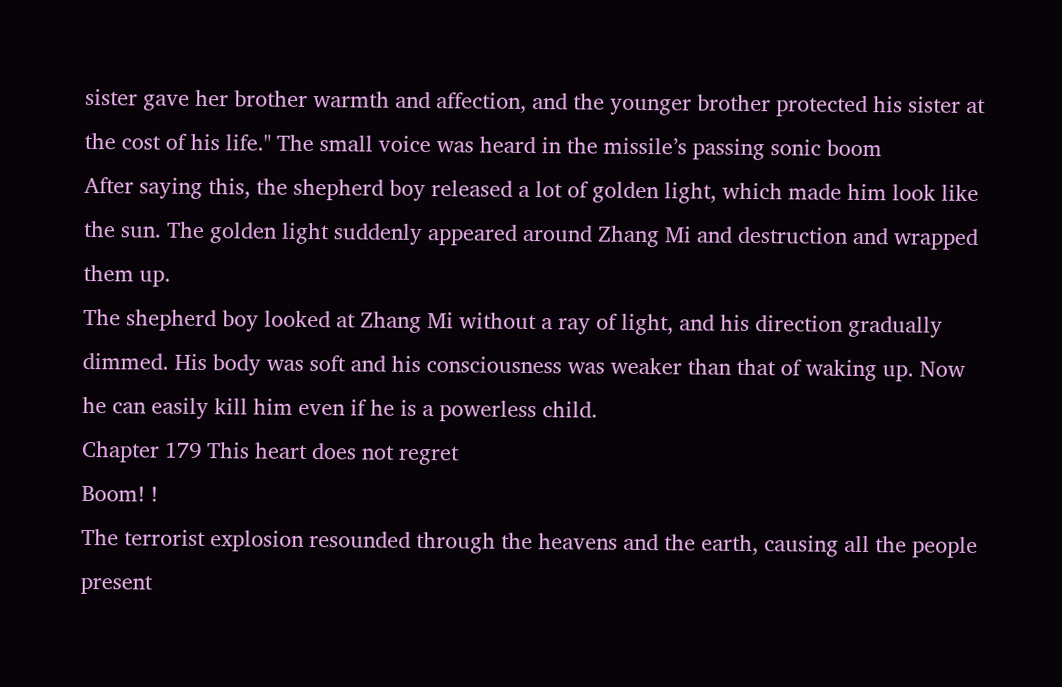sister gave her brother warmth and affection, and the younger brother protected his sister at the cost of his life." The small voice was heard in the missile’s passing sonic boom
After saying this, the shepherd boy released a lot of golden light, which made him look like the sun. The golden light suddenly appeared around Zhang Mi and destruction and wrapped them up.
The shepherd boy looked at Zhang Mi without a ray of light, and his direction gradually dimmed. His body was soft and his consciousness was weaker than that of waking up. Now he can easily kill him even if he is a powerless child.
Chapter 179 This heart does not regret
Boom! !
The terrorist explosion resounded through the heavens and the earth, causing all the people present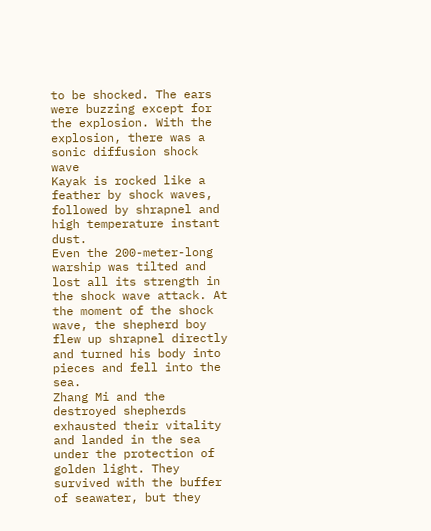to be shocked. The ears were buzzing except for the explosion. With the explosion, there was a sonic diffusion shock wave
Kayak is rocked like a feather by shock waves, followed by shrapnel and high temperature instant dust.
Even the 200-meter-long warship was tilted and lost all its strength in the shock wave attack. At the moment of the shock wave, the shepherd boy flew up shrapnel directly and turned his body into pieces and fell into the sea.
Zhang Mi and the destroyed shepherds exhausted their vitality and landed in the sea under the protection of golden light. They survived with the buffer of seawater, but they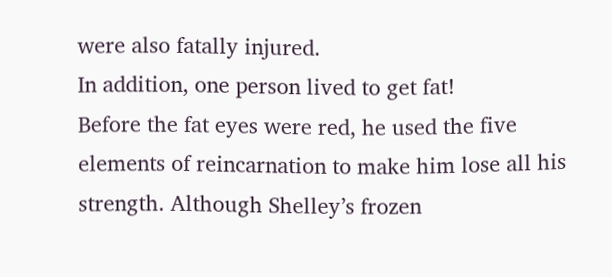were also fatally injured.
In addition, one person lived to get fat!
Before the fat eyes were red, he used the five elements of reincarnation to make him lose all his strength. Although Shelley’s frozen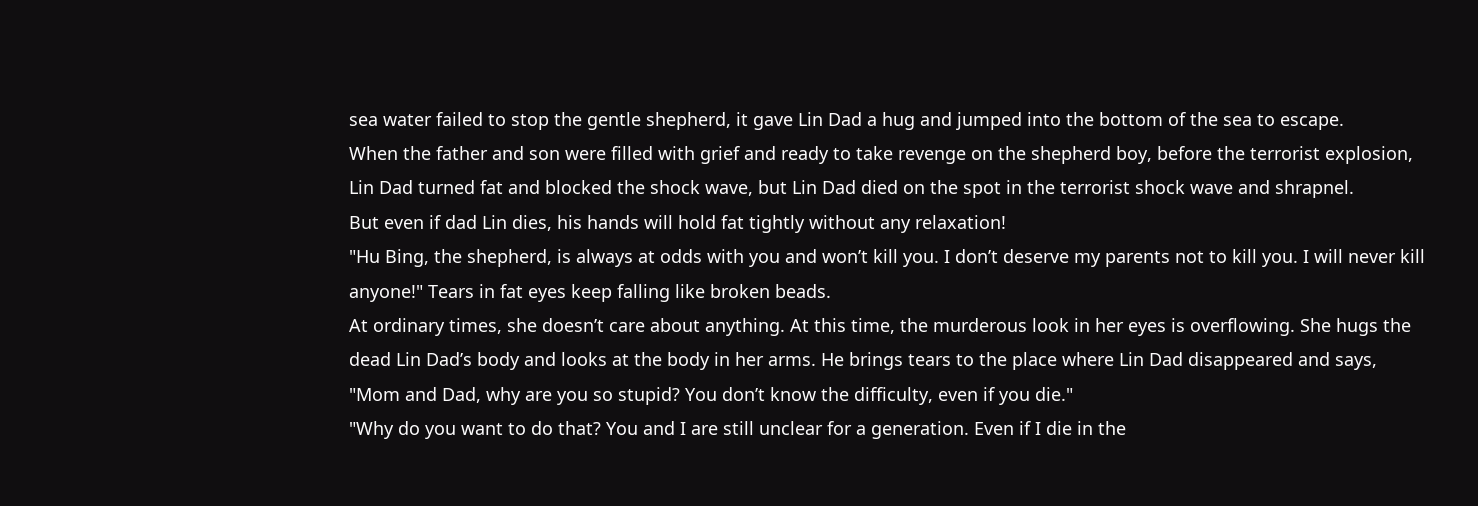sea water failed to stop the gentle shepherd, it gave Lin Dad a hug and jumped into the bottom of the sea to escape.
When the father and son were filled with grief and ready to take revenge on the shepherd boy, before the terrorist explosion, Lin Dad turned fat and blocked the shock wave, but Lin Dad died on the spot in the terrorist shock wave and shrapnel.
But even if dad Lin dies, his hands will hold fat tightly without any relaxation!
"Hu Bing, the shepherd, is always at odds with you and won’t kill you. I don’t deserve my parents not to kill you. I will never kill anyone!" Tears in fat eyes keep falling like broken beads.
At ordinary times, she doesn’t care about anything. At this time, the murderous look in her eyes is overflowing. She hugs the dead Lin Dad’s body and looks at the body in her arms. He brings tears to the place where Lin Dad disappeared and says, "Mom and Dad, why are you so stupid? You don’t know the difficulty, even if you die."
"Why do you want to do that? You and I are still unclear for a generation. Even if I die in the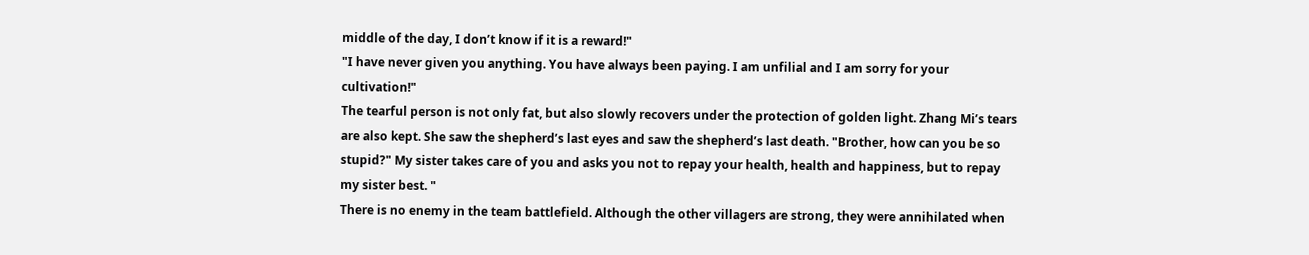middle of the day, I don’t know if it is a reward!"
"I have never given you anything. You have always been paying. I am unfilial and I am sorry for your cultivation!"
The tearful person is not only fat, but also slowly recovers under the protection of golden light. Zhang Mi’s tears are also kept. She saw the shepherd’s last eyes and saw the shepherd’s last death. "Brother, how can you be so stupid?" My sister takes care of you and asks you not to repay your health, health and happiness, but to repay my sister best. "
There is no enemy in the team battlefield. Although the other villagers are strong, they were annihilated when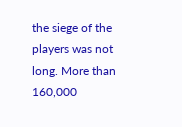the siege of the players was not long. More than 160,000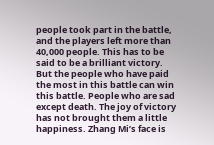people took part in the battle, and the players left more than 40,000 people. This has to be said to be a brilliant victory.
But the people who have paid the most in this battle can win this battle. People who are sad except death. The joy of victory has not brought them a little happiness. Zhang Mi’s face is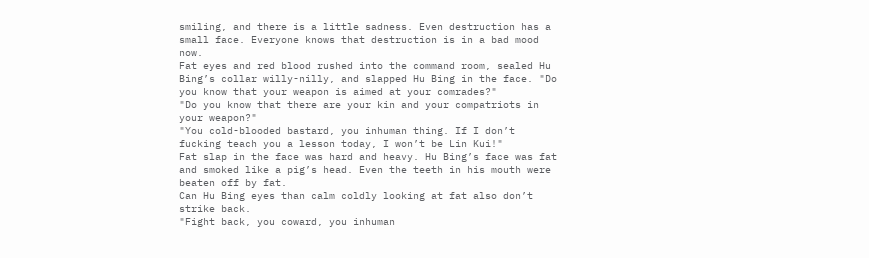smiling, and there is a little sadness. Even destruction has a small face. Everyone knows that destruction is in a bad mood now.
Fat eyes and red blood rushed into the command room, sealed Hu Bing’s collar willy-nilly, and slapped Hu Bing in the face. "Do you know that your weapon is aimed at your comrades?"
"Do you know that there are your kin and your compatriots in your weapon?"
"You cold-blooded bastard, you inhuman thing. If I don’t fucking teach you a lesson today, I won’t be Lin Kui!"
Fat slap in the face was hard and heavy. Hu Bing’s face was fat and smoked like a pig’s head. Even the teeth in his mouth were beaten off by fat.
Can Hu Bing eyes than calm coldly looking at fat also don’t strike back.
"Fight back, you coward, you inhuman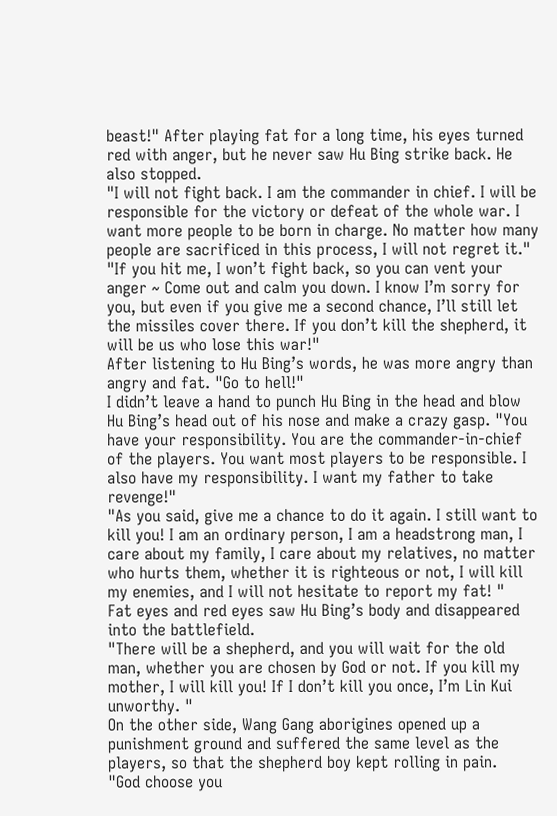beast!" After playing fat for a long time, his eyes turned red with anger, but he never saw Hu Bing strike back. He also stopped.
"I will not fight back. I am the commander in chief. I will be responsible for the victory or defeat of the whole war. I want more people to be born in charge. No matter how many people are sacrificed in this process, I will not regret it."
"If you hit me, I won’t fight back, so you can vent your anger ~ Come out and calm you down. I know I’m sorry for you, but even if you give me a second chance, I’ll still let the missiles cover there. If you don’t kill the shepherd, it will be us who lose this war!"
After listening to Hu Bing’s words, he was more angry than angry and fat. "Go to hell!"
I didn’t leave a hand to punch Hu Bing in the head and blow Hu Bing’s head out of his nose and make a crazy gasp. "You have your responsibility. You are the commander-in-chief of the players. You want most players to be responsible. I also have my responsibility. I want my father to take revenge!"
"As you said, give me a chance to do it again. I still want to kill you! I am an ordinary person, I am a headstrong man, I care about my family, I care about my relatives, no matter who hurts them, whether it is righteous or not, I will kill my enemies, and I will not hesitate to report my fat! "
Fat eyes and red eyes saw Hu Bing’s body and disappeared into the battlefield.
"There will be a shepherd, and you will wait for the old man, whether you are chosen by God or not. If you kill my mother, I will kill you! If I don’t kill you once, I’m Lin Kui unworthy. "
On the other side, Wang Gang aborigines opened up a punishment ground and suffered the same level as the players, so that the shepherd boy kept rolling in pain.
"God choose you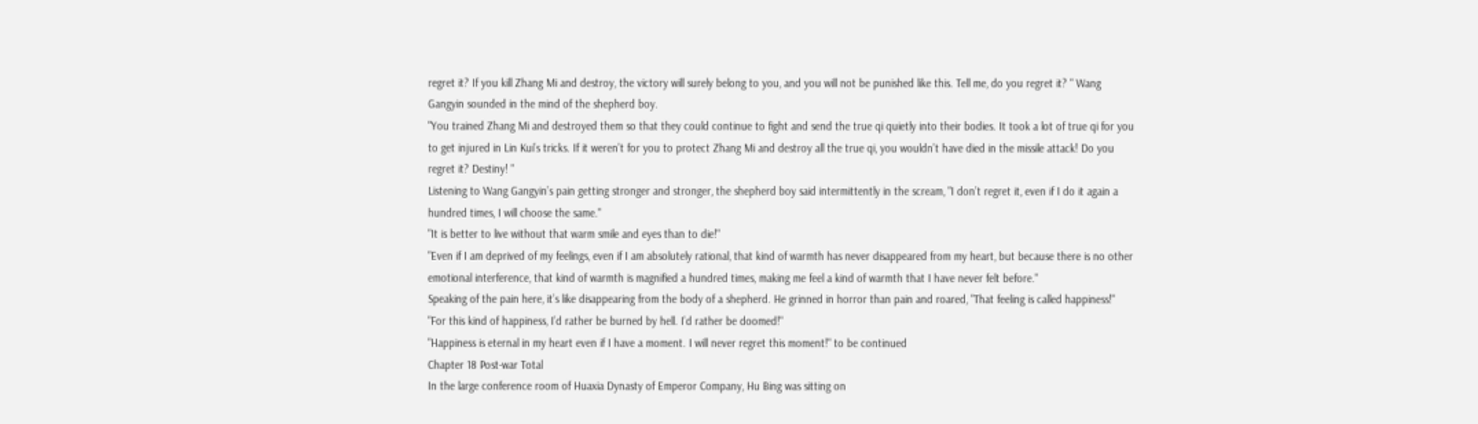regret it? If you kill Zhang Mi and destroy, the victory will surely belong to you, and you will not be punished like this. Tell me, do you regret it? " Wang Gangyin sounded in the mind of the shepherd boy.
"You trained Zhang Mi and destroyed them so that they could continue to fight and send the true qi quietly into their bodies. It took a lot of true qi for you to get injured in Lin Kui’s tricks. If it weren’t for you to protect Zhang Mi and destroy all the true qi, you wouldn’t have died in the missile attack! Do you regret it? Destiny! "
Listening to Wang Gangyin’s pain getting stronger and stronger, the shepherd boy said intermittently in the scream, "I don’t regret it, even if I do it again a hundred times, I will choose the same."
"It is better to live without that warm smile and eyes than to die!"
"Even if I am deprived of my feelings, even if I am absolutely rational, that kind of warmth has never disappeared from my heart, but because there is no other emotional interference, that kind of warmth is magnified a hundred times, making me feel a kind of warmth that I have never felt before."
Speaking of the pain here, it’s like disappearing from the body of a shepherd. He grinned in horror than pain and roared, "That feeling is called happiness!"
"For this kind of happiness, I’d rather be burned by hell. I’d rather be doomed!"
"Happiness is eternal in my heart even if I have a moment. I will never regret this moment!" to be continued
Chapter 18 Post-war Total
In the large conference room of Huaxia Dynasty of Emperor Company, Hu Bing was sitting on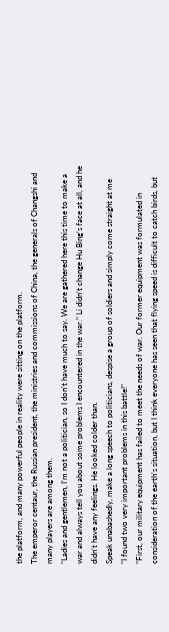the platform, and many powerful people in reality were sitting on the platform.
The emperor centaur, the Russian president, the ministries and commissions of China, the generals of Changshi and many players are among them.
"Ladies and gentlemen, I’m not a politician, so I don’t have much to say. We are gathered here this time to make a war and always tell you about some problems I encountered in the war." Li didn’t change Hu Bing’s face at all, and he didn’t have any feelings. He looked colder than.
Speak unabashedly, make a long speech to politicians, despise a group of soldiers and simply come straight at me
"I found two very important problems in this battle!"
"First, our military equipment has failed to meet the needs of war. Our former equipment was formulated in consideration of the earth’s situation, but I think everyone has seen that flying speed is difficult to catch birds, but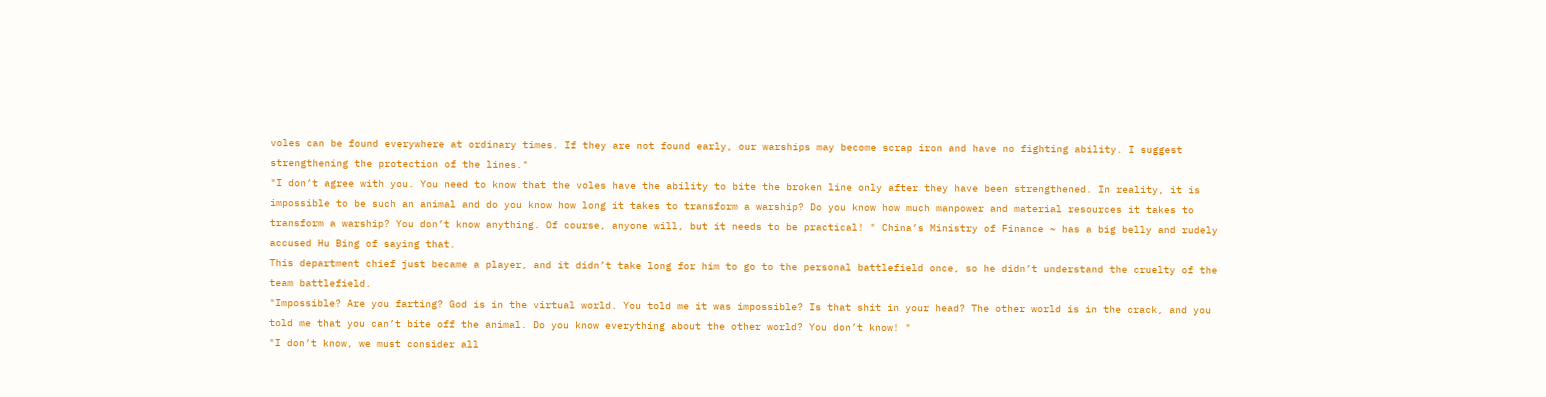voles can be found everywhere at ordinary times. If they are not found early, our warships may become scrap iron and have no fighting ability. I suggest strengthening the protection of the lines."
"I don’t agree with you. You need to know that the voles have the ability to bite the broken line only after they have been strengthened. In reality, it is impossible to be such an animal and do you know how long it takes to transform a warship? Do you know how much manpower and material resources it takes to transform a warship? You don’t know anything. Of course, anyone will, but it needs to be practical! " China’s Ministry of Finance ~ has a big belly and rudely accused Hu Bing of saying that.
This department chief just became a player, and it didn’t take long for him to go to the personal battlefield once, so he didn’t understand the cruelty of the team battlefield.
"Impossible? Are you farting? God is in the virtual world. You told me it was impossible? Is that shit in your head? The other world is in the crack, and you told me that you can’t bite off the animal. Do you know everything about the other world? You don’t know! "
"I don’t know, we must consider all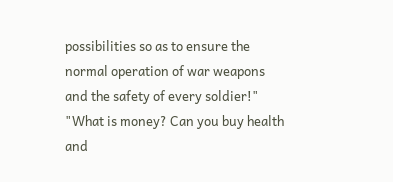possibilities so as to ensure the normal operation of war weapons and the safety of every soldier!"
"What is money? Can you buy health and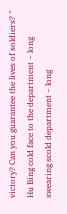victory? Can you guarantee the lives of soldiers? " Hu Bing cold face to the department ~ long swearing scold department ~ long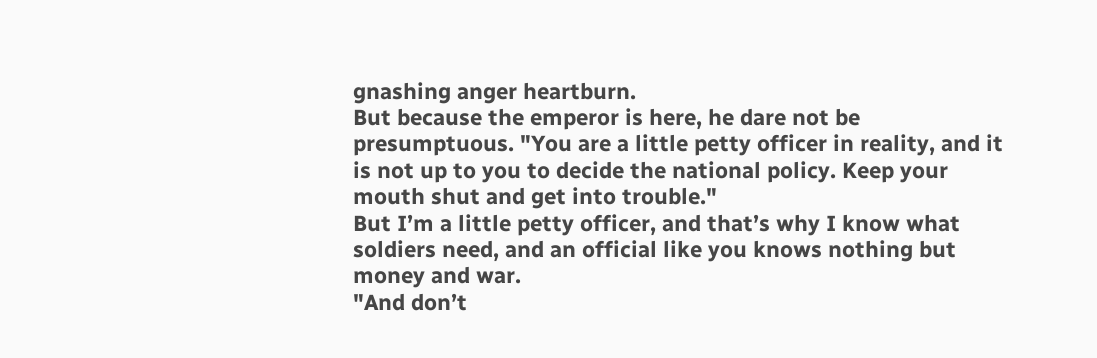gnashing anger heartburn.
But because the emperor is here, he dare not be presumptuous. "You are a little petty officer in reality, and it is not up to you to decide the national policy. Keep your mouth shut and get into trouble."
But I’m a little petty officer, and that’s why I know what soldiers need, and an official like you knows nothing but money and war.
"And don’t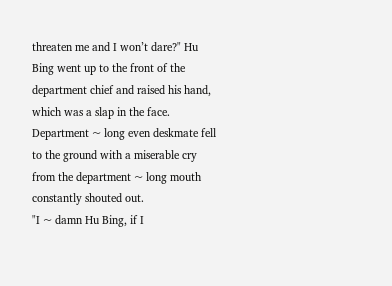threaten me and I won’t dare?" Hu Bing went up to the front of the department chief and raised his hand, which was a slap in the face.
Department ~ long even deskmate fell to the ground with a miserable cry from the department ~ long mouth constantly shouted out.
"I ~ damn Hu Bing, if I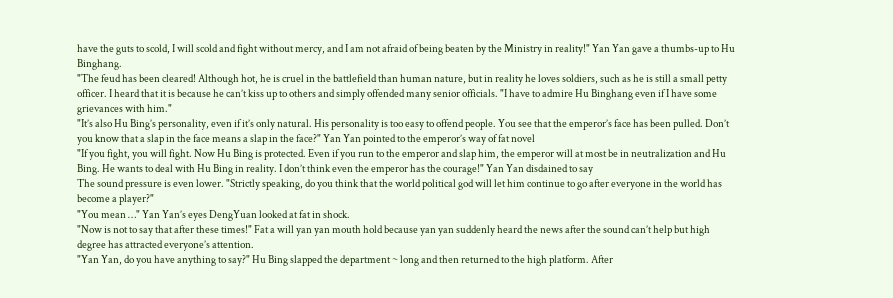have the guts to scold, I will scold and fight without mercy, and I am not afraid of being beaten by the Ministry in reality!" Yan Yan gave a thumbs-up to Hu Binghang.
"The feud has been cleared! Although hot, he is cruel in the battlefield than human nature, but in reality he loves soldiers, such as he is still a small petty officer. I heard that it is because he can’t kiss up to others and simply offended many senior officials. "I have to admire Hu Binghang even if I have some grievances with him."
"It’s also Hu Bing’s personality, even if it’s only natural. His personality is too easy to offend people. You see that the emperor’s face has been pulled. Don’t you know that a slap in the face means a slap in the face?" Yan Yan pointed to the emperor’s way of fat novel
"If you fight, you will fight. Now Hu Bing is protected. Even if you run to the emperor and slap him, the emperor will at most be in neutralization and Hu Bing. He wants to deal with Hu Bing in reality. I don’t think even the emperor has the courage!" Yan Yan disdained to say
The sound pressure is even lower. "Strictly speaking, do you think that the world political god will let him continue to go after everyone in the world has become a player?"
"You mean …" Yan Yan’s eyes DengYuan looked at fat in shock.
"Now is not to say that after these times!" Fat a will yan yan mouth hold because yan yan suddenly heard the news after the sound can’t help but high degree has attracted everyone’s attention.
"Yan Yan, do you have anything to say?" Hu Bing slapped the department ~ long and then returned to the high platform. After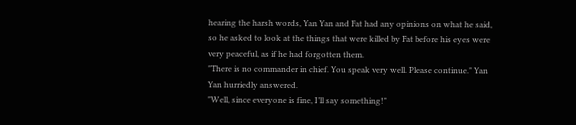hearing the harsh words, Yan Yan and Fat had any opinions on what he said, so he asked to look at the things that were killed by Fat before his eyes were very peaceful, as if he had forgotten them.
"There is no commander in chief. You speak very well. Please continue." Yan Yan hurriedly answered.
"Well, since everyone is fine, I’ll say something!"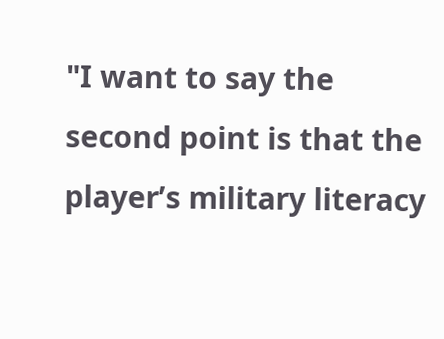"I want to say the second point is that the player’s military literacy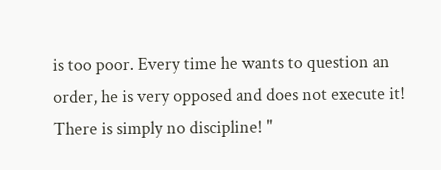is too poor. Every time he wants to question an order, he is very opposed and does not execute it! There is simply no discipline! "